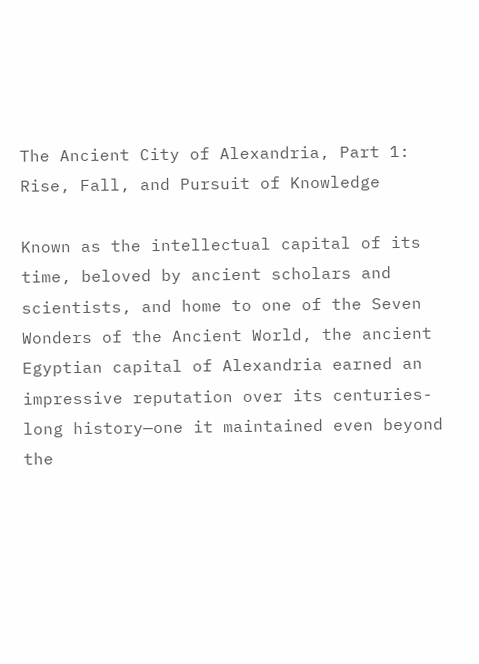The Ancient City of Alexandria, Part 1: Rise, Fall, and Pursuit of Knowledge

Known as the intellectual capital of its time, beloved by ancient scholars and scientists, and home to one of the Seven Wonders of the Ancient World, the ancient Egyptian capital of Alexandria earned an impressive reputation over its centuries-long history—one it maintained even beyond the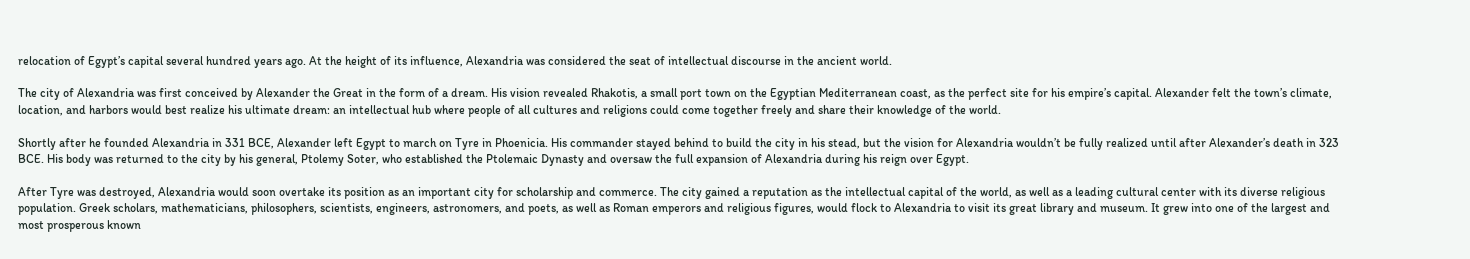relocation of Egypt’s capital several hundred years ago. At the height of its influence, Alexandria was considered the seat of intellectual discourse in the ancient world.

The city of Alexandria was first conceived by Alexander the Great in the form of a dream. His vision revealed Rhakotis, a small port town on the Egyptian Mediterranean coast, as the perfect site for his empire’s capital. Alexander felt the town’s climate, location, and harbors would best realize his ultimate dream: an intellectual hub where people of all cultures and religions could come together freely and share their knowledge of the world.

Shortly after he founded Alexandria in 331 BCE, Alexander left Egypt to march on Tyre in Phoenicia. His commander stayed behind to build the city in his stead, but the vision for Alexandria wouldn’t be fully realized until after Alexander’s death in 323 BCE. His body was returned to the city by his general, Ptolemy Soter, who established the Ptolemaic Dynasty and oversaw the full expansion of Alexandria during his reign over Egypt.

After Tyre was destroyed, Alexandria would soon overtake its position as an important city for scholarship and commerce. The city gained a reputation as the intellectual capital of the world, as well as a leading cultural center with its diverse religious population. Greek scholars, mathematicians, philosophers, scientists, engineers, astronomers, and poets, as well as Roman emperors and religious figures, would flock to Alexandria to visit its great library and museum. It grew into one of the largest and most prosperous known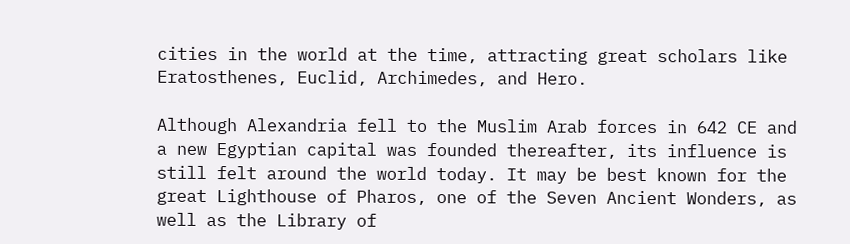cities in the world at the time, attracting great scholars like Eratosthenes, Euclid, Archimedes, and Hero.

Although Alexandria fell to the Muslim Arab forces in 642 CE and a new Egyptian capital was founded thereafter, its influence is still felt around the world today. It may be best known for the great Lighthouse of Pharos, one of the Seven Ancient Wonders, as well as the Library of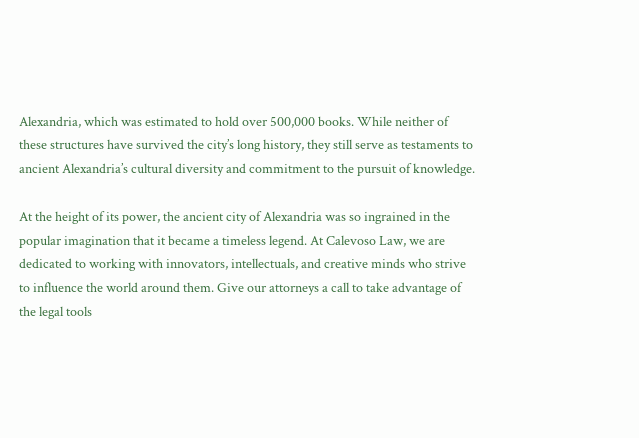Alexandria, which was estimated to hold over 500,000 books. While neither of these structures have survived the city’s long history, they still serve as testaments to ancient Alexandria’s cultural diversity and commitment to the pursuit of knowledge.

At the height of its power, the ancient city of Alexandria was so ingrained in the popular imagination that it became a timeless legend. At Calevoso Law, we are dedicated to working with innovators, intellectuals, and creative minds who strive to influence the world around them. Give our attorneys a call to take advantage of the legal tools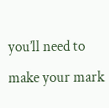you’ll need to make your mark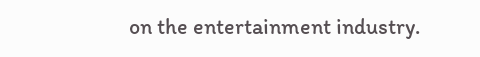on the entertainment industry.